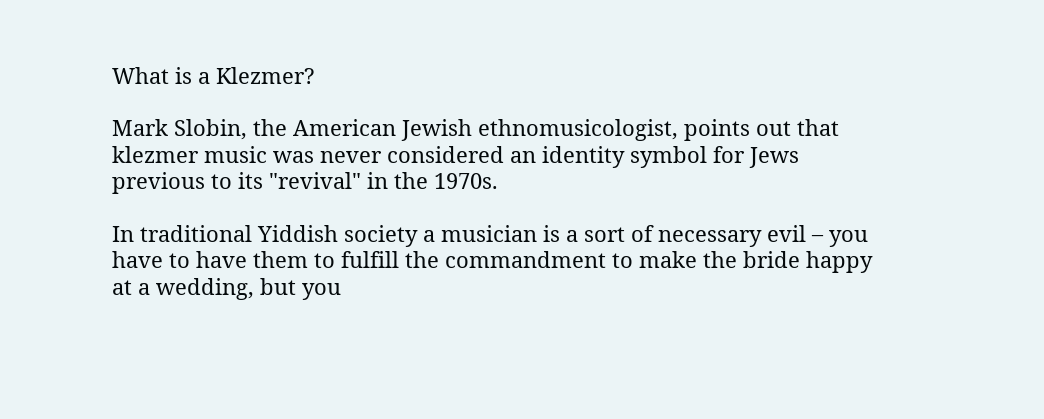What is a Klezmer?

Mark Slobin, the American Jewish ethnomusicologist, points out that klezmer music was never considered an identity symbol for Jews previous to its "revival" in the 1970s.

In traditional Yiddish society a musician is a sort of necessary evil – you have to have them to fulfill the commandment to make the bride happy at a wedding, but you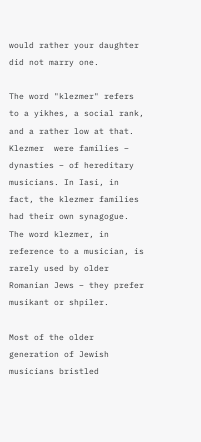would rather your daughter did not marry one.

The word "klezmer" refers to a yikhes, a social rank, and a rather low at that. Klezmer  were families – dynasties – of hereditary musicians. In Iasi, in fact, the klezmer families had their own synagogue. The word klezmer, in reference to a musician, is rarely used by older Romanian Jews – they prefer musikant or shpiler.

Most of the older generation of Jewish musicians bristled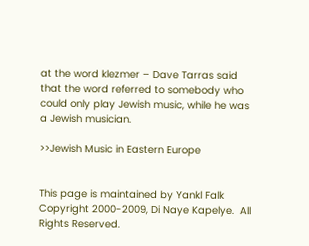at the word klezmer – Dave Tarras said that the word referred to somebody who could only play Jewish music, while he was a Jewish musician.

>>Jewish Music in Eastern Europe


This page is maintained by Yankl Falk
Copyright 2000-2009, Di Naye Kapelye.  All Rights Reserved.